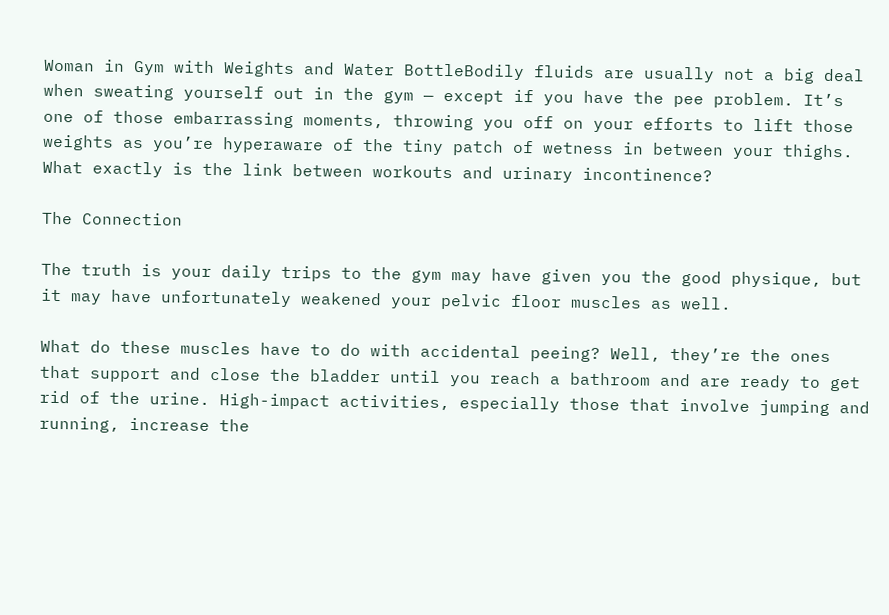Woman in Gym with Weights and Water BottleBodily fluids are usually not a big deal when sweating yourself out in the gym — except if you have the pee problem. It’s one of those embarrassing moments, throwing you off on your efforts to lift those weights as you’re hyperaware of the tiny patch of wetness in between your thighs. What exactly is the link between workouts and urinary incontinence?

The Connection

The truth is your daily trips to the gym may have given you the good physique, but it may have unfortunately weakened your pelvic floor muscles as well.

What do these muscles have to do with accidental peeing? Well, they’re the ones that support and close the bladder until you reach a bathroom and are ready to get rid of the urine. High-impact activities, especially those that involve jumping and running, increase the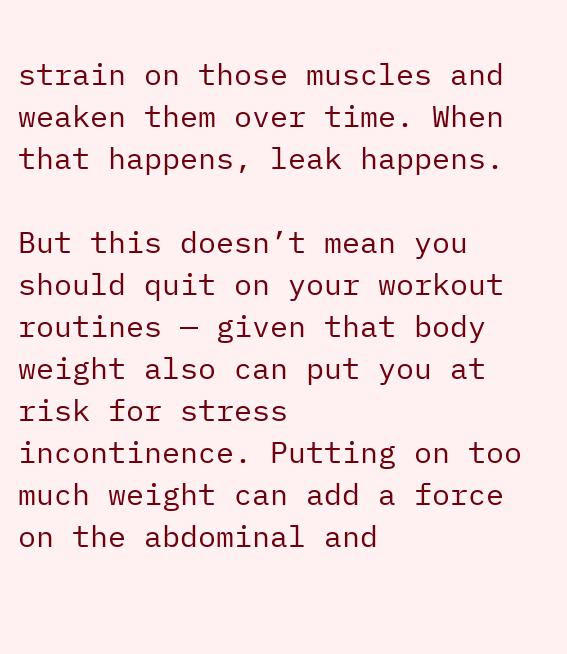strain on those muscles and weaken them over time. When that happens, leak happens.

But this doesn’t mean you should quit on your workout routines — given that body weight also can put you at risk for stress incontinence. Putting on too much weight can add a force on the abdominal and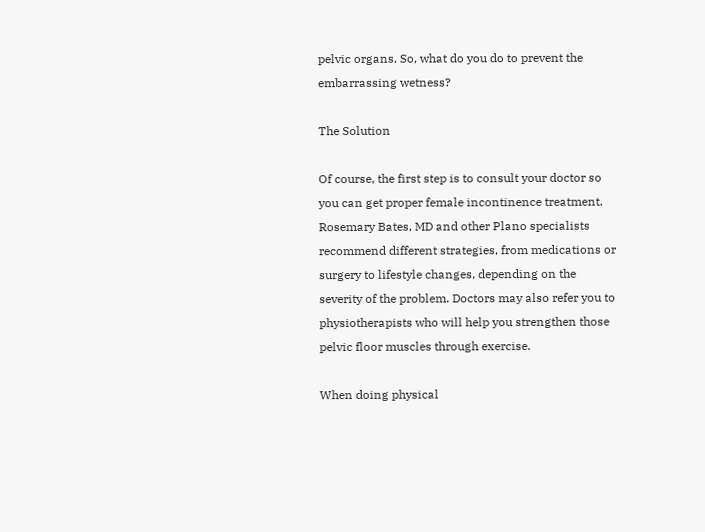pelvic organs. So, what do you do to prevent the embarrassing wetness?

The Solution

Of course, the first step is to consult your doctor so you can get proper female incontinence treatment. Rosemary Bates, MD and other Plano specialists recommend different strategies, from medications or surgery to lifestyle changes, depending on the severity of the problem. Doctors may also refer you to physiotherapists who will help you strengthen those pelvic floor muscles through exercise.

When doing physical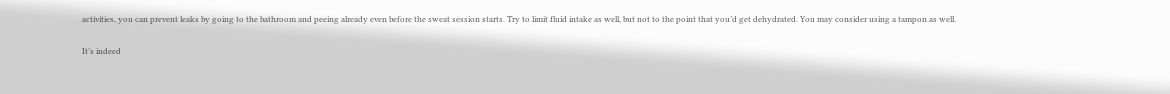activities, you can prevent leaks by going to the bathroom and peeing already even before the sweat session starts. Try to limit fluid intake as well, but not to the point that you’d get dehydrated. You may consider using a tampon as well.

It’s indeed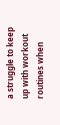a struggle to keep up with workout routines when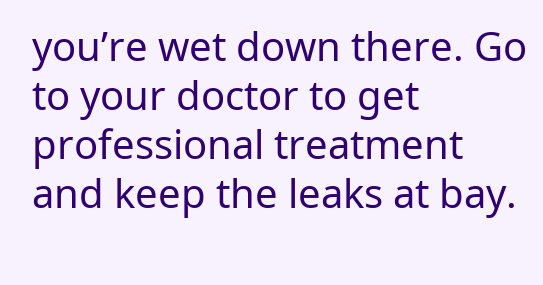you’re wet down there. Go to your doctor to get professional treatment and keep the leaks at bay.